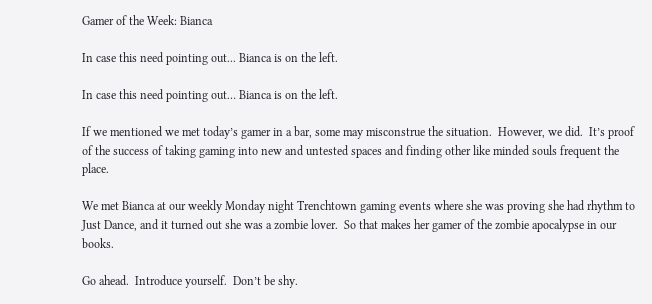Gamer of the Week: Bianca

In case this need pointing out... Bianca is on the left.

In case this need pointing out… Bianca is on the left.

If we mentioned we met today’s gamer in a bar, some may misconstrue the situation.  However, we did.  It’s proof of the success of taking gaming into new and untested spaces and finding other like minded souls frequent the place.

We met Bianca at our weekly Monday night Trenchtown gaming events where she was proving she had rhythm to Just Dance, and it turned out she was a zombie lover.  So that makes her gamer of the zombie apocalypse in our books.

Go ahead.  Introduce yourself.  Don’t be shy.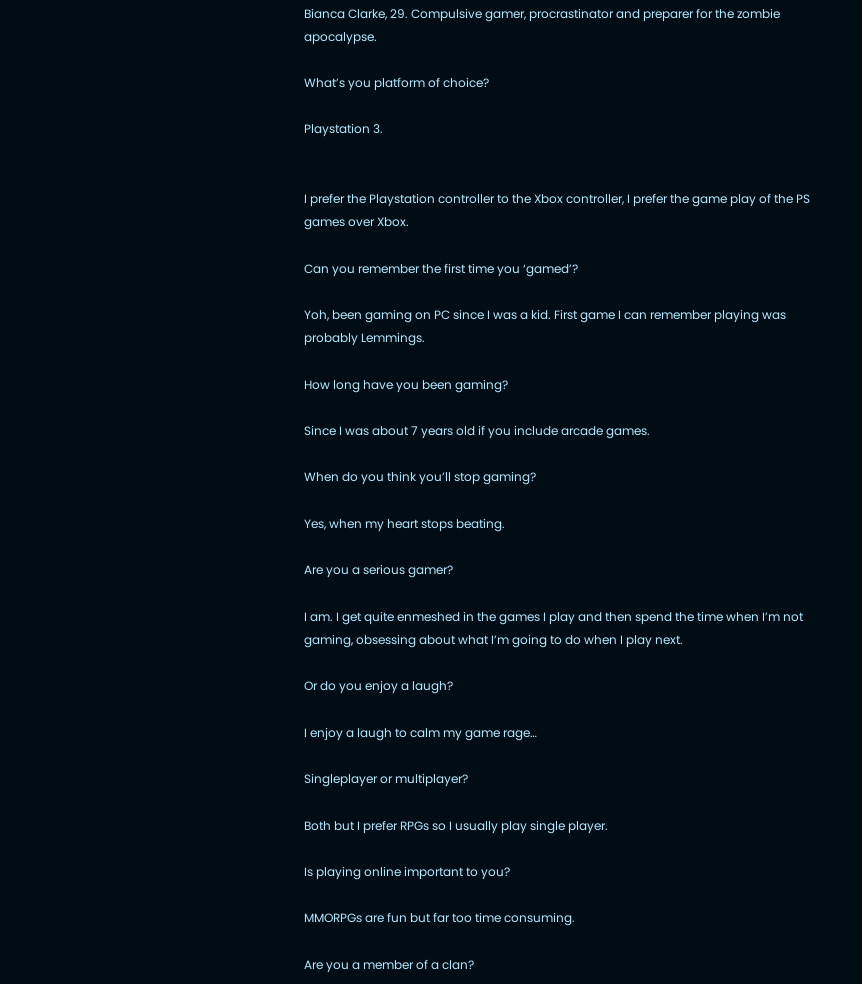Bianca Clarke, 29. Compulsive gamer, procrastinator and preparer for the zombie apocalypse.

What’s you platform of choice?

Playstation 3.


I prefer the Playstation controller to the Xbox controller, I prefer the game play of the PS games over Xbox.

Can you remember the first time you ‘gamed’?

Yoh, been gaming on PC since I was a kid. First game I can remember playing was probably Lemmings.

How long have you been gaming?

Since I was about 7 years old if you include arcade games.

When do you think you’ll stop gaming?

Yes, when my heart stops beating.

Are you a serious gamer?

I am. I get quite enmeshed in the games I play and then spend the time when I’m not gaming, obsessing about what I’m going to do when I play next.

Or do you enjoy a laugh?

I enjoy a laugh to calm my game rage…

Singleplayer or multiplayer?

Both but I prefer RPGs so I usually play single player.

Is playing online important to you?

MMORPGs are fun but far too time consuming.

Are you a member of a clan?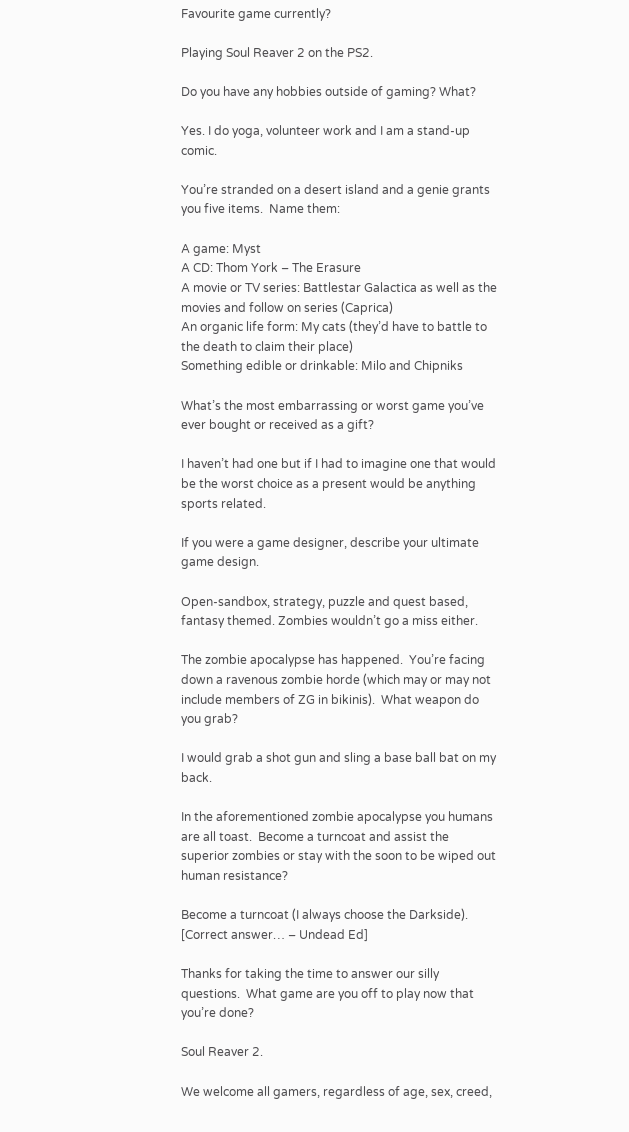Favourite game currently?

Playing Soul Reaver 2 on the PS2.

Do you have any hobbies outside of gaming? What?

Yes. I do yoga, volunteer work and I am a stand-up comic.

You’re stranded on a desert island and a genie grants you five items.  Name them:

A game: Myst
A CD: Thom York – The Erasure
A movie or TV series: Battlestar Galactica as well as the movies and follow on series (Caprica)
An organic life form: My cats (they’d have to battle to the death to claim their place)
Something edible or drinkable: Milo and Chipniks

What’s the most embarrassing or worst game you’ve ever bought or received as a gift?

I haven’t had one but if I had to imagine one that would be the worst choice as a present would be anything sports related.

If you were a game designer, describe your ultimate game design.

Open-sandbox, strategy, puzzle and quest based, fantasy themed. Zombies wouldn’t go a miss either.

The zombie apocalypse has happened.  You’re facing down a ravenous zombie horde (which may or may not include members of ZG in bikinis).  What weapon do you grab?

I would grab a shot gun and sling a base ball bat on my back.

In the aforementioned zombie apocalypse you humans are all toast.  Become a turncoat and assist the superior zombies or stay with the soon to be wiped out human resistance?

Become a turncoat (I always choose the Darkside). [Correct answer… – Undead Ed]

Thanks for taking the time to answer our silly questions.  What game are you off to play now that you’re done?

Soul Reaver 2.

We welcome all gamers, regardless of age, sex, creed,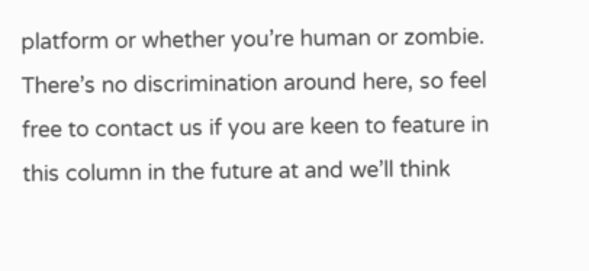platform or whether you’re human or zombie.  There’s no discrimination around here, so feel free to contact us if you are keen to feature in this column in the future at and we’ll think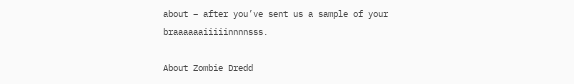about – after you’ve sent us a sample of your braaaaaaiiiiinnnnsss.

About Zombie Dredd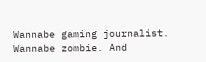Wannabe gaming journalist. Wannabe zombie. And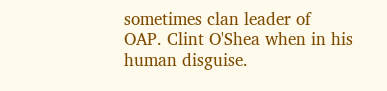sometimes clan leader of OAP. Clint O'Shea when in his human disguise.